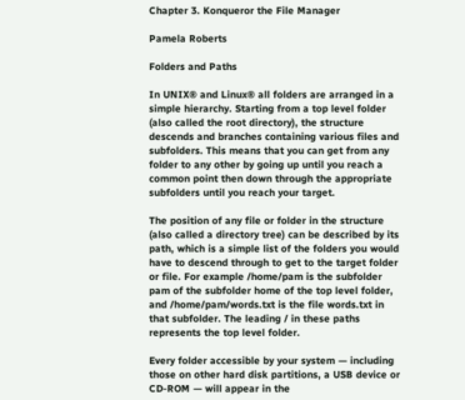Chapter 3. Konqueror the File Manager

Pamela Roberts

Folders and Paths

In UNIX® and Linux® all folders are arranged in a simple hierarchy. Starting from a top level folder (also called the root directory), the structure descends and branches containing various files and subfolders. This means that you can get from any folder to any other by going up until you reach a common point then down through the appropriate subfolders until you reach your target.

The position of any file or folder in the structure (also called a directory tree) can be described by its path, which is a simple list of the folders you would have to descend through to get to the target folder or file. For example /home/pam is the subfolder pam of the subfolder home of the top level folder, and /home/pam/words.txt is the file words.txt in that subfolder. The leading / in these paths represents the top level folder.

Every folder accessible by your system — including those on other hard disk partitions, a USB device or CD-ROM — will appear in the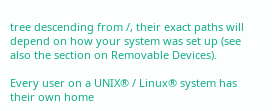tree descending from /, their exact paths will depend on how your system was set up (see also the section on Removable Devices).

Every user on a UNIX® / Linux® system has their own home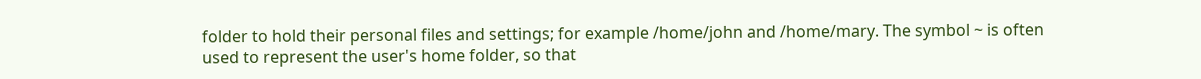folder to hold their personal files and settings; for example /home/john and /home/mary. The symbol ~ is often used to represent the user's home folder, so that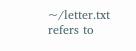~/letter.txt refers to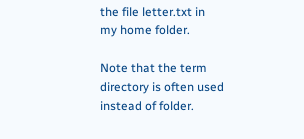the file letter.txt in my home folder.

Note that the term directory is often used instead of folder.